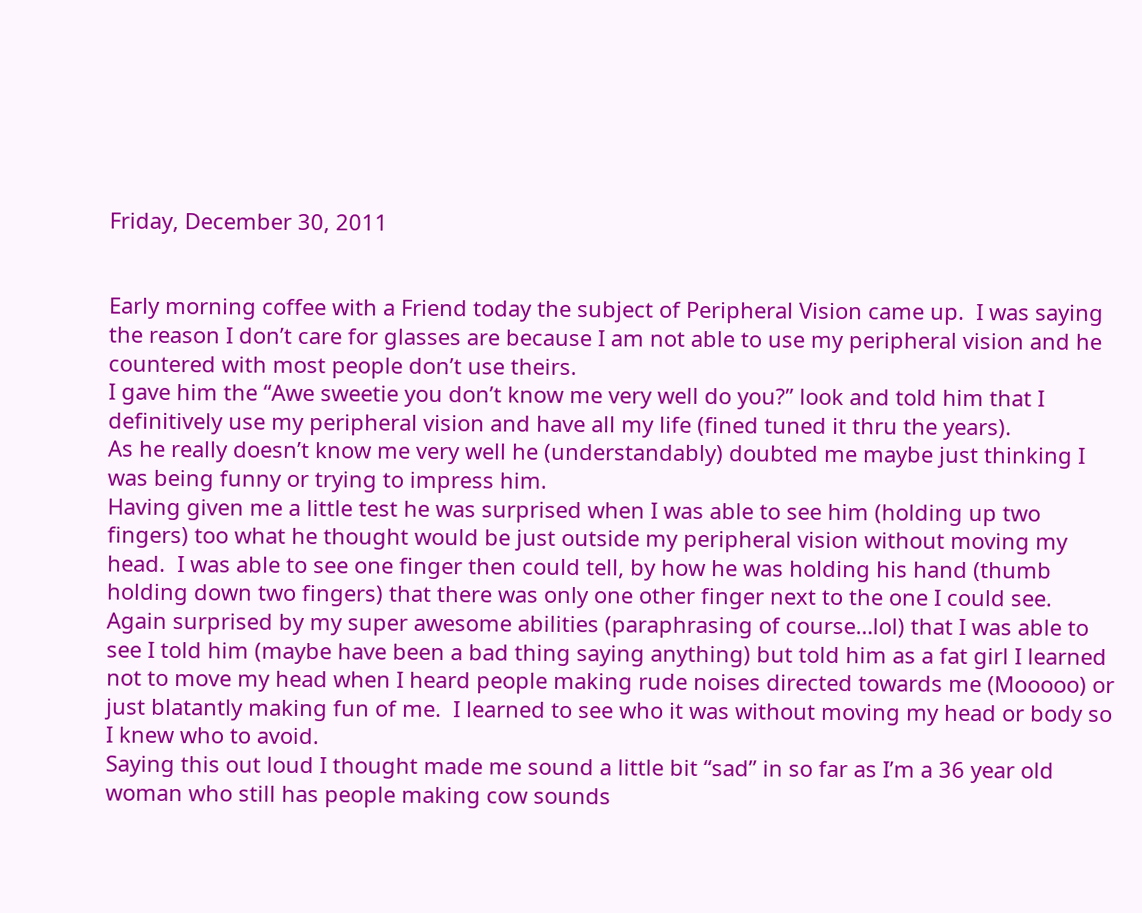Friday, December 30, 2011


Early morning coffee with a Friend today the subject of Peripheral Vision came up.  I was saying the reason I don’t care for glasses are because I am not able to use my peripheral vision and he countered with most people don’t use theirs.
I gave him the “Awe sweetie you don’t know me very well do you?” look and told him that I definitively use my peripheral vision and have all my life (fined tuned it thru the years).
As he really doesn’t know me very well he (understandably) doubted me maybe just thinking I was being funny or trying to impress him.
Having given me a little test he was surprised when I was able to see him (holding up two fingers) too what he thought would be just outside my peripheral vision without moving my head.  I was able to see one finger then could tell, by how he was holding his hand (thumb holding down two fingers) that there was only one other finger next to the one I could see.
Again surprised by my super awesome abilities (paraphrasing of course…lol) that I was able to see I told him (maybe have been a bad thing saying anything) but told him as a fat girl I learned not to move my head when I heard people making rude noises directed towards me (Mooooo) or just blatantly making fun of me.  I learned to see who it was without moving my head or body so I knew who to avoid.
Saying this out loud I thought made me sound a little bit “sad” in so far as I’m a 36 year old woman who still has people making cow sounds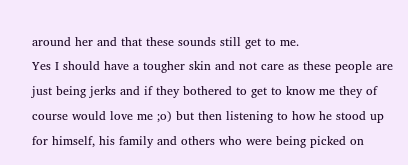around her and that these sounds still get to me.
Yes I should have a tougher skin and not care as these people are just being jerks and if they bothered to get to know me they of course would love me ;o) but then listening to how he stood up for himself, his family and others who were being picked on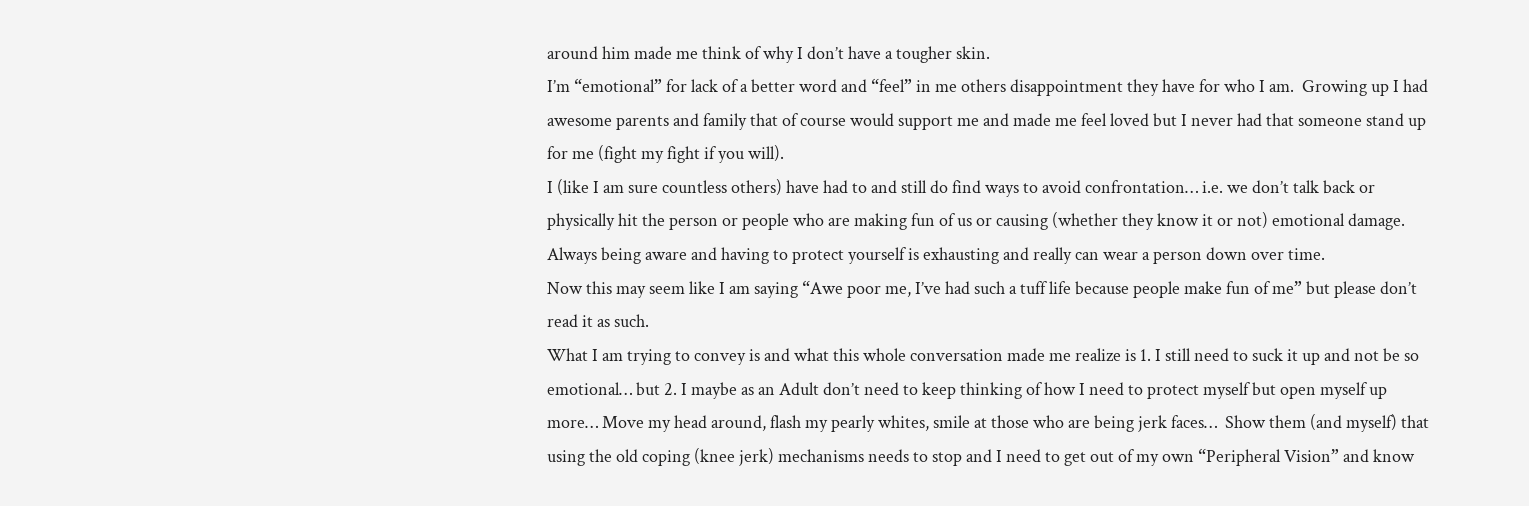around him made me think of why I don’t have a tougher skin.
I’m “emotional” for lack of a better word and “feel” in me others disappointment they have for who I am.  Growing up I had awesome parents and family that of course would support me and made me feel loved but I never had that someone stand up for me (fight my fight if you will).
I (like I am sure countless others) have had to and still do find ways to avoid confrontation… i.e. we don’t talk back or physically hit the person or people who are making fun of us or causing (whether they know it or not) emotional damage.  Always being aware and having to protect yourself is exhausting and really can wear a person down over time.
Now this may seem like I am saying “Awe poor me, I’ve had such a tuff life because people make fun of me” but please don’t read it as such.
What I am trying to convey is and what this whole conversation made me realize is 1. I still need to suck it up and not be so emotional… but 2. I maybe as an Adult don’t need to keep thinking of how I need to protect myself but open myself up more… Move my head around, flash my pearly whites, smile at those who are being jerk faces…  Show them (and myself) that using the old coping (knee jerk) mechanisms needs to stop and I need to get out of my own “Peripheral Vision” and know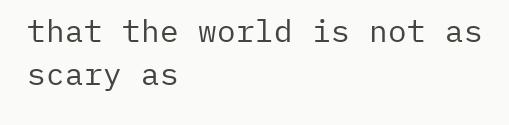that the world is not as scary as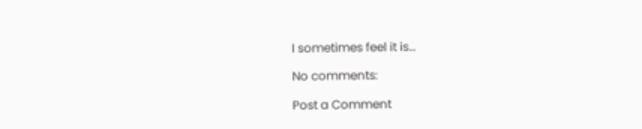I sometimes feel it is…

No comments:

Post a Comment